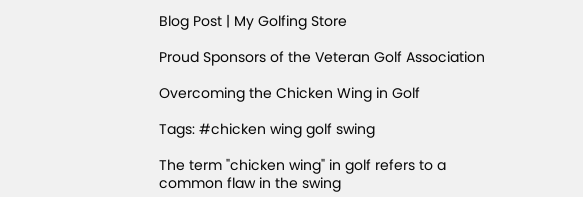Blog Post | My Golfing Store

Proud Sponsors of the Veteran Golf Association

Overcoming the Chicken Wing in Golf

Tags: #chicken wing golf swing

The term "chicken wing" in golf refers to a common flaw in the swing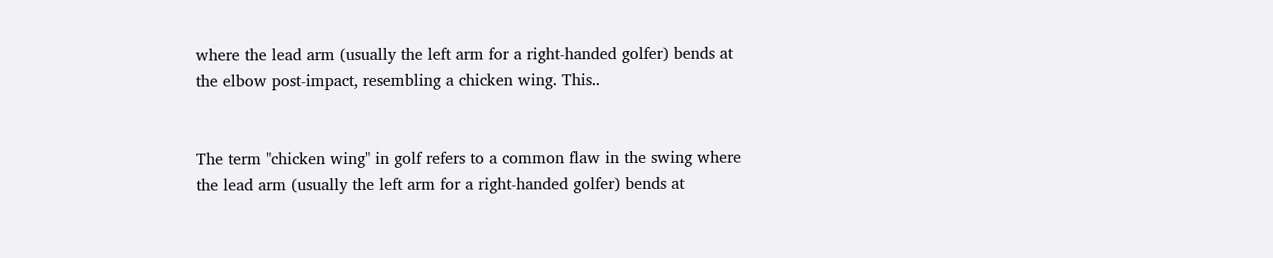where the lead arm (usually the left arm for a right-handed golfer) bends at the elbow post-impact, resembling a chicken wing. This..


The term "chicken wing" in golf refers to a common flaw in the swing where the lead arm (usually the left arm for a right-handed golfer) bends at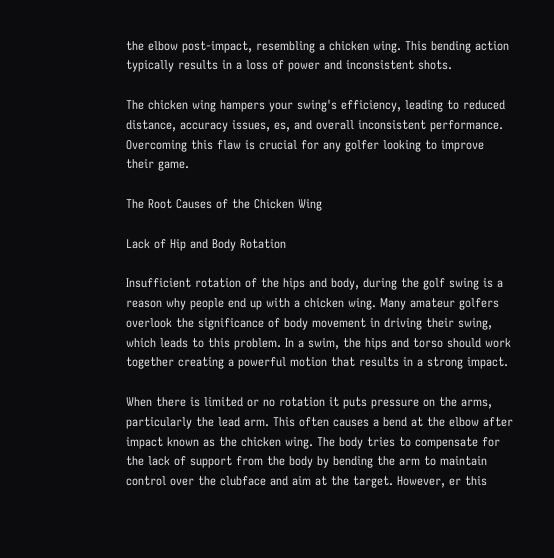the elbow post-impact, resembling a chicken wing. This bending action typically results in a loss of power and inconsistent shots.

The chicken wing hampers your swing's efficiency, leading to reduced distance, accuracy issues, es, and overall inconsistent performance. Overcoming this flaw is crucial for any golfer looking to improve their game.

The Root Causes of the Chicken Wing

Lack of Hip and Body Rotation

Insufficient rotation of the hips and body, during the golf swing is a reason why people end up with a chicken wing. Many amateur golfers overlook the significance of body movement in driving their swing, which leads to this problem. In a swim, the hips and torso should work together creating a powerful motion that results in a strong impact.

When there is limited or no rotation it puts pressure on the arms, particularly the lead arm. This often causes a bend at the elbow after impact known as the chicken wing. The body tries to compensate for the lack of support from the body by bending the arm to maintain control over the clubface and aim at the target. However, er this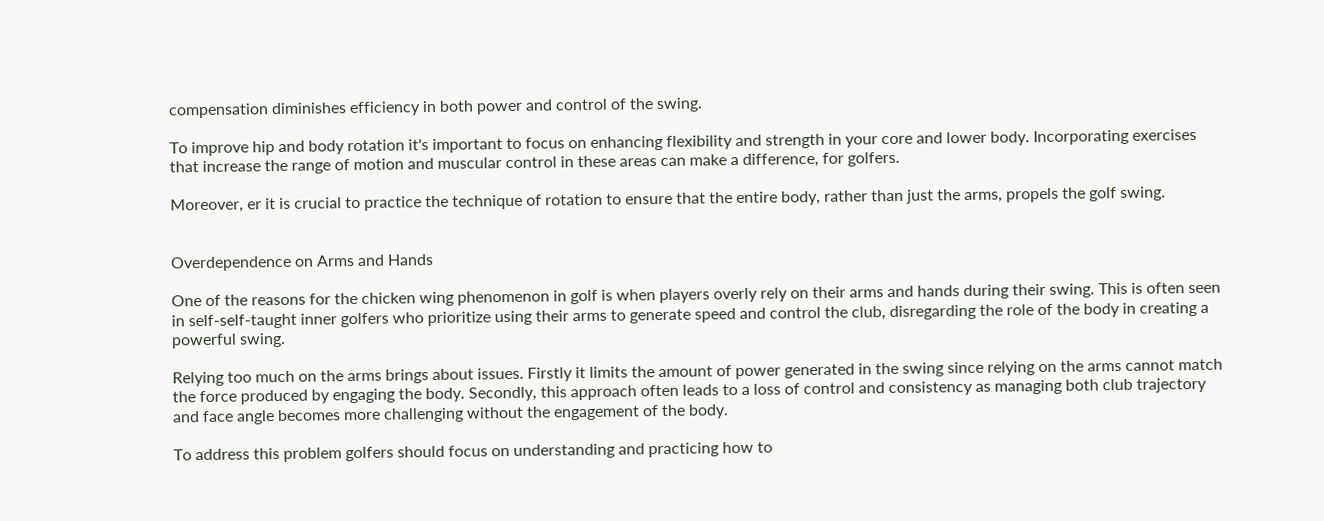compensation diminishes efficiency in both power and control of the swing.

To improve hip and body rotation it's important to focus on enhancing flexibility and strength in your core and lower body. Incorporating exercises that increase the range of motion and muscular control in these areas can make a difference, for golfers.

Moreover, er it is crucial to practice the technique of rotation to ensure that the entire body, rather than just the arms, propels the golf swing.


Overdependence on Arms and Hands

One of the reasons for the chicken wing phenomenon in golf is when players overly rely on their arms and hands during their swing. This is often seen in self-self-taught inner golfers who prioritize using their arms to generate speed and control the club, disregarding the role of the body in creating a powerful swing.

Relying too much on the arms brings about issues. Firstly it limits the amount of power generated in the swing since relying on the arms cannot match the force produced by engaging the body. Secondly, this approach often leads to a loss of control and consistency as managing both club trajectory and face angle becomes more challenging without the engagement of the body.

To address this problem golfers should focus on understanding and practicing how to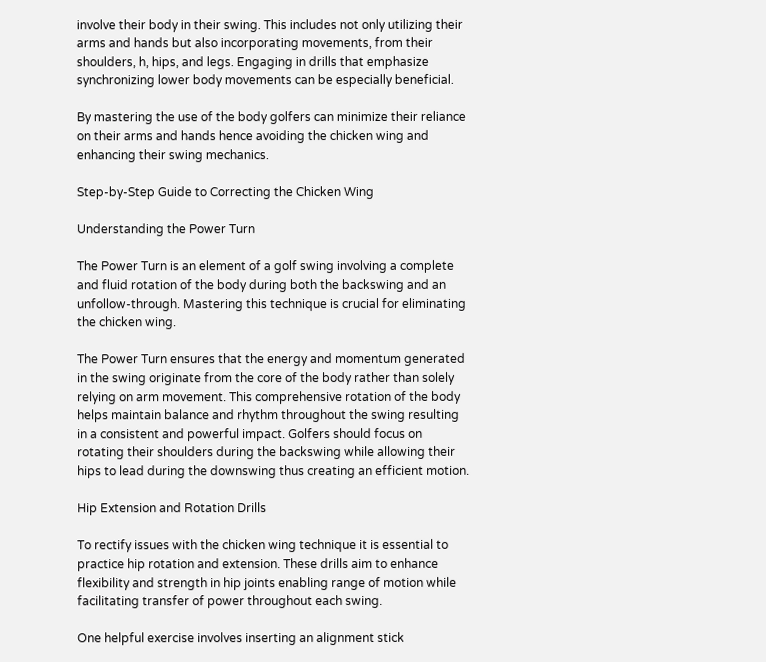involve their body in their swing. This includes not only utilizing their arms and hands but also incorporating movements, from their shoulders, h, hips, and legs. Engaging in drills that emphasize synchronizing lower body movements can be especially beneficial.

By mastering the use of the body golfers can minimize their reliance on their arms and hands hence avoiding the chicken wing and enhancing their swing mechanics.

Step-by-Step Guide to Correcting the Chicken Wing

Understanding the Power Turn

The Power Turn is an element of a golf swing involving a complete and fluid rotation of the body during both the backswing and an unfollow-through. Mastering this technique is crucial for eliminating the chicken wing.

The Power Turn ensures that the energy and momentum generated in the swing originate from the core of the body rather than solely relying on arm movement. This comprehensive rotation of the body helps maintain balance and rhythm throughout the swing resulting in a consistent and powerful impact. Golfers should focus on rotating their shoulders during the backswing while allowing their hips to lead during the downswing thus creating an efficient motion.

Hip Extension and Rotation Drills

To rectify issues with the chicken wing technique it is essential to practice hip rotation and extension. These drills aim to enhance flexibility and strength in hip joints enabling range of motion while facilitating transfer of power throughout each swing.

One helpful exercise involves inserting an alignment stick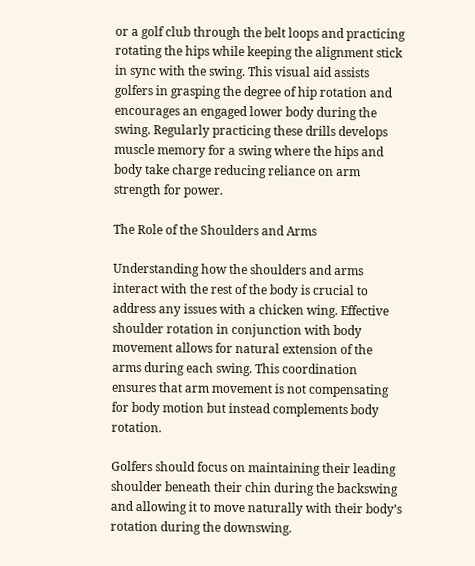or a golf club through the belt loops and practicing rotating the hips while keeping the alignment stick in sync with the swing. This visual aid assists golfers in grasping the degree of hip rotation and encourages an engaged lower body during the swing. Regularly practicing these drills develops muscle memory for a swing where the hips and body take charge reducing reliance on arm strength for power.

The Role of the Shoulders and Arms

Understanding how the shoulders and arms interact with the rest of the body is crucial to address any issues with a chicken wing. Effective shoulder rotation in conjunction with body movement allows for natural extension of the arms during each swing. This coordination ensures that arm movement is not compensating for body motion but instead complements body rotation.

Golfers should focus on maintaining their leading shoulder beneath their chin during the backswing and allowing it to move naturally with their body’s rotation during the downswing.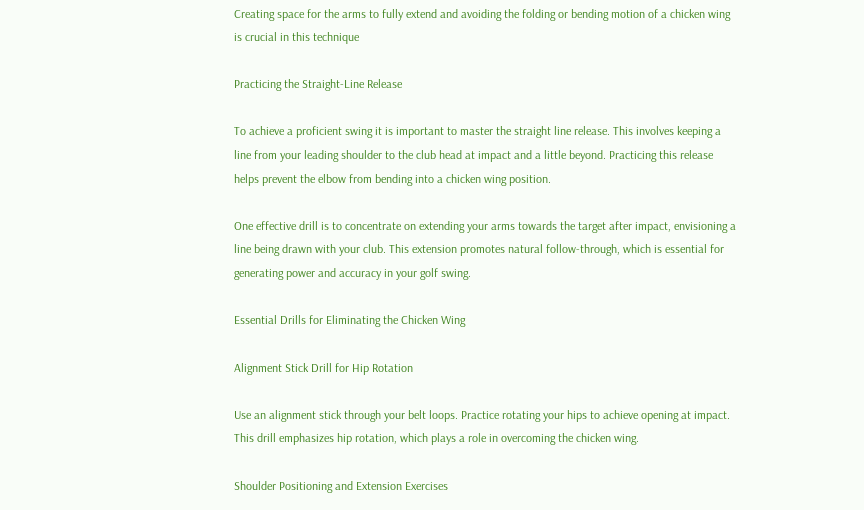Creating space for the arms to fully extend and avoiding the folding or bending motion of a chicken wing is crucial in this technique

Practicing the Straight-Line Release

To achieve a proficient swing it is important to master the straight line release. This involves keeping a line from your leading shoulder to the club head at impact and a little beyond. Practicing this release helps prevent the elbow from bending into a chicken wing position.

One effective drill is to concentrate on extending your arms towards the target after impact, envisioning a line being drawn with your club. This extension promotes natural follow-through, which is essential for generating power and accuracy in your golf swing.

Essential Drills for Eliminating the Chicken Wing

Alignment Stick Drill for Hip Rotation

Use an alignment stick through your belt loops. Practice rotating your hips to achieve opening at impact. This drill emphasizes hip rotation, which plays a role in overcoming the chicken wing.

Shoulder Positioning and Extension Exercises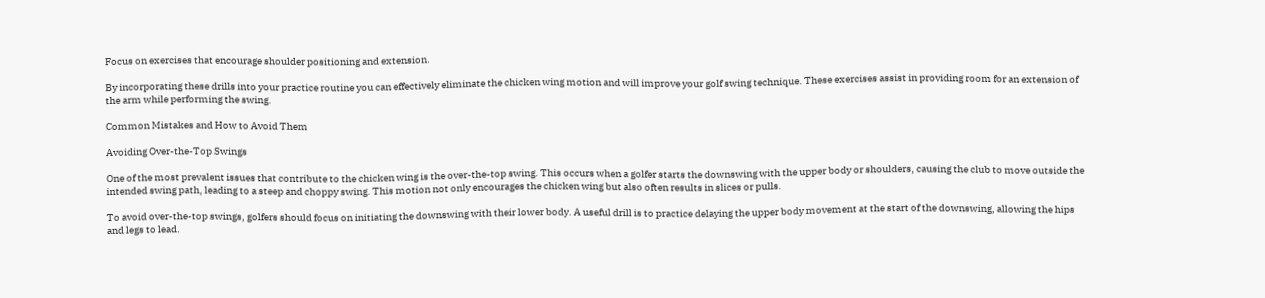Focus on exercises that encourage shoulder positioning and extension.

By incorporating these drills into your practice routine you can effectively eliminate the chicken wing motion and will improve your golf swing technique. These exercises assist in providing room for an extension of the arm while performing the swing.

Common Mistakes and How to Avoid Them

Avoiding Over-the-Top Swings

One of the most prevalent issues that contribute to the chicken wing is the over-the-top swing. This occurs when a golfer starts the downswing with the upper body or shoulders, causing the club to move outside the intended swing path, leading to a steep and choppy swing. This motion not only encourages the chicken wing but also often results in slices or pulls.

To avoid over-the-top swings, golfers should focus on initiating the downswing with their lower body. A useful drill is to practice delaying the upper body movement at the start of the downswing, allowing the hips and legs to lead.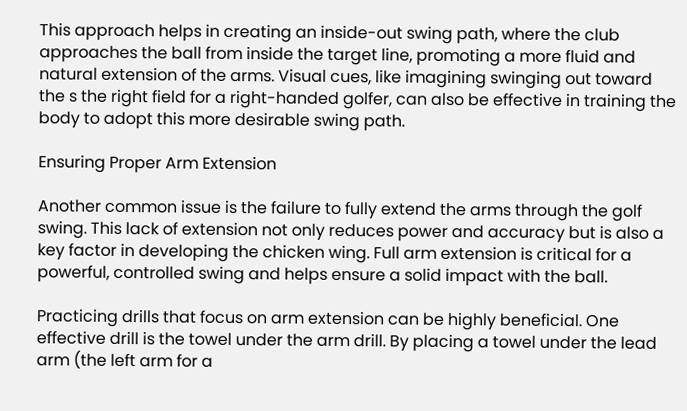This approach helps in creating an inside-out swing path, where the club approaches the ball from inside the target line, promoting a more fluid and natural extension of the arms. Visual cues, like imagining swinging out toward the s the right field for a right-handed golfer, can also be effective in training the body to adopt this more desirable swing path.

Ensuring Proper Arm Extension

Another common issue is the failure to fully extend the arms through the golf swing. This lack of extension not only reduces power and accuracy but is also a key factor in developing the chicken wing. Full arm extension is critical for a powerful, controlled swing and helps ensure a solid impact with the ball.

Practicing drills that focus on arm extension can be highly beneficial. One effective drill is the towel under the arm drill. By placing a towel under the lead arm (the left arm for a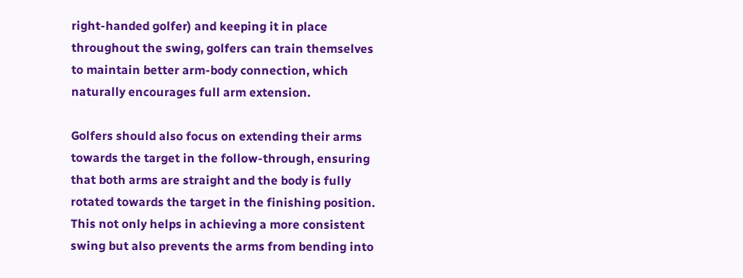right-handed golfer) and keeping it in place throughout the swing, golfers can train themselves to maintain better arm-body connection, which naturally encourages full arm extension.

Golfers should also focus on extending their arms towards the target in the follow-through, ensuring that both arms are straight and the body is fully rotated towards the target in the finishing position. This not only helps in achieving a more consistent swing but also prevents the arms from bending into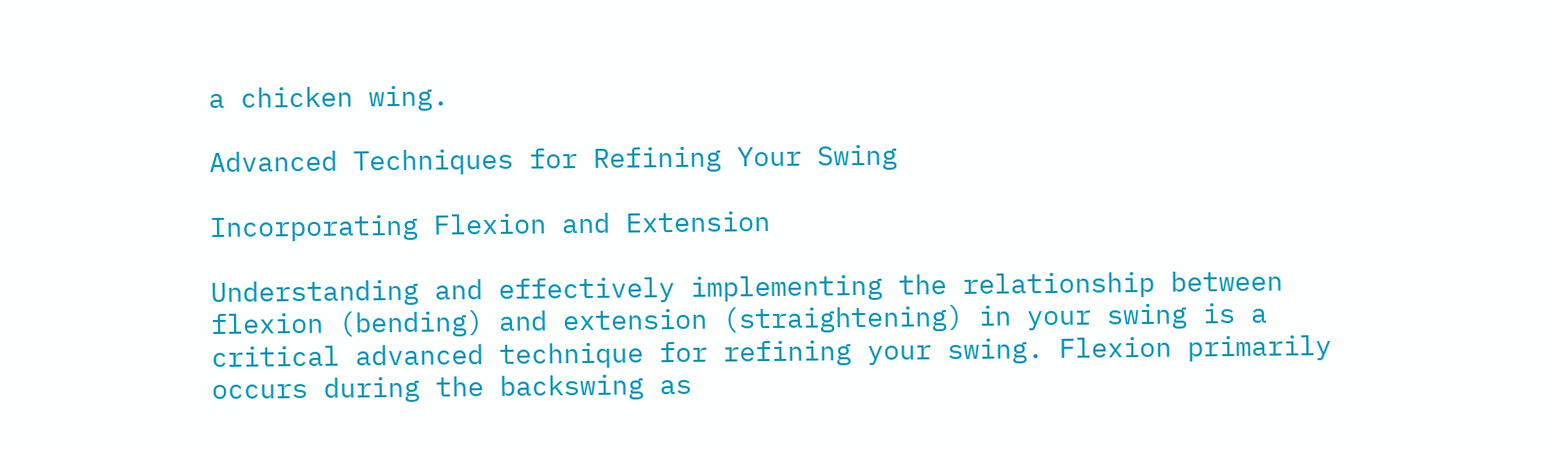a chicken wing.

Advanced Techniques for Refining Your Swing

Incorporating Flexion and Extension

Understanding and effectively implementing the relationship between flexion (bending) and extension (straightening) in your swing is a critical advanced technique for refining your swing. Flexion primarily occurs during the backswing as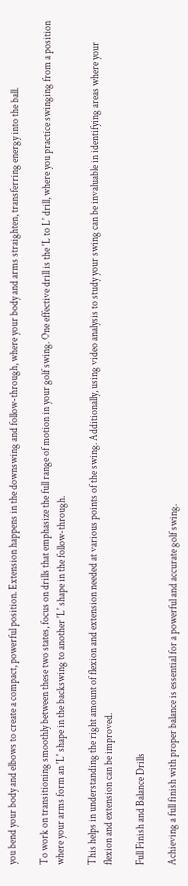you bend your body and elbows to create a compact, powerful position. Extension happens in the downswing and follow-through, where your body and arms straighten, transferring energy into the ball.

To work on transitioning smoothly between these two states, focus on drills that emphasize the full range of motion in your golf swing. One effective drill is the 'L to L' drill, where you practice swinging from a position where your arms form an 'L' shape in the backswing to another 'L' shape in the follow-through.

This helps in understanding the right amount of flexion and extension needed at various points of the swing. Additionally, using video analysis to study your swing can be invaluable in identifying areas where your flexion and extension can be improved.

Full Finish and Balance Drills

Achieving a full finish with proper balance is essential for a powerful and accurate golf swing.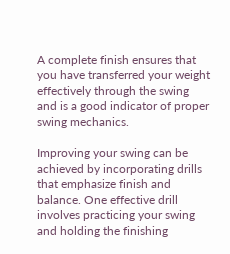A complete finish ensures that you have transferred your weight effectively through the swing and is a good indicator of proper swing mechanics.

Improving your swing can be achieved by incorporating drills that emphasize finish and balance. One effective drill involves practicing your swing and holding the finishing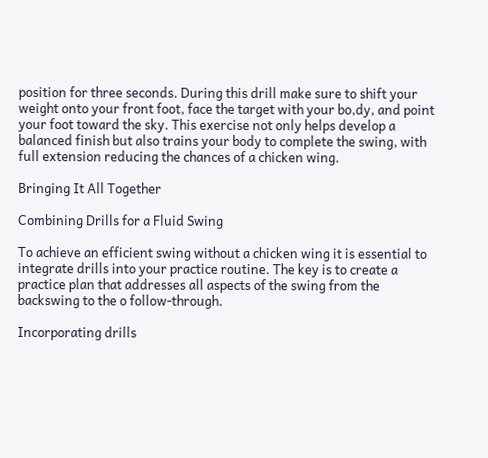position for three seconds. During this drill make sure to shift your weight onto your front foot, face the target with your bo,dy, and point your foot toward the sky. This exercise not only helps develop a balanced finish but also trains your body to complete the swing, with full extension reducing the chances of a chicken wing.

Bringing It All Together

Combining Drills for a Fluid Swing

To achieve an efficient swing without a chicken wing it is essential to integrate drills into your practice routine. The key is to create a practice plan that addresses all aspects of the swing from the backswing to the o follow-through.

Incorporating drills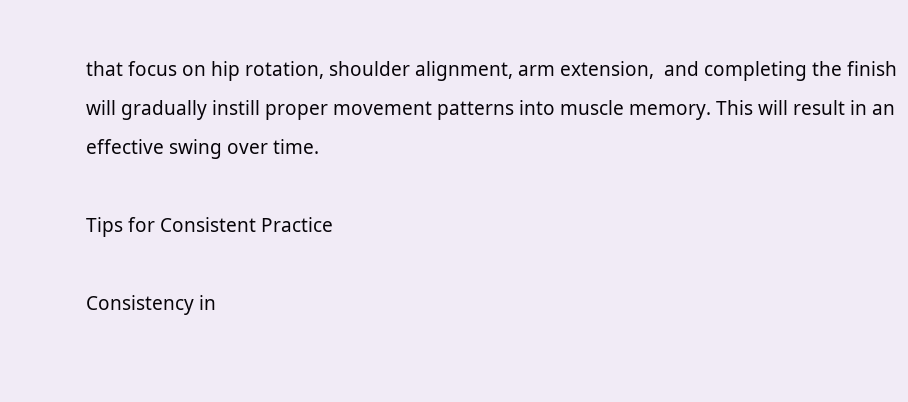that focus on hip rotation, shoulder alignment, arm extension,  and completing the finish will gradually instill proper movement patterns into muscle memory. This will result in an effective swing over time.

Tips for Consistent Practice

Consistency in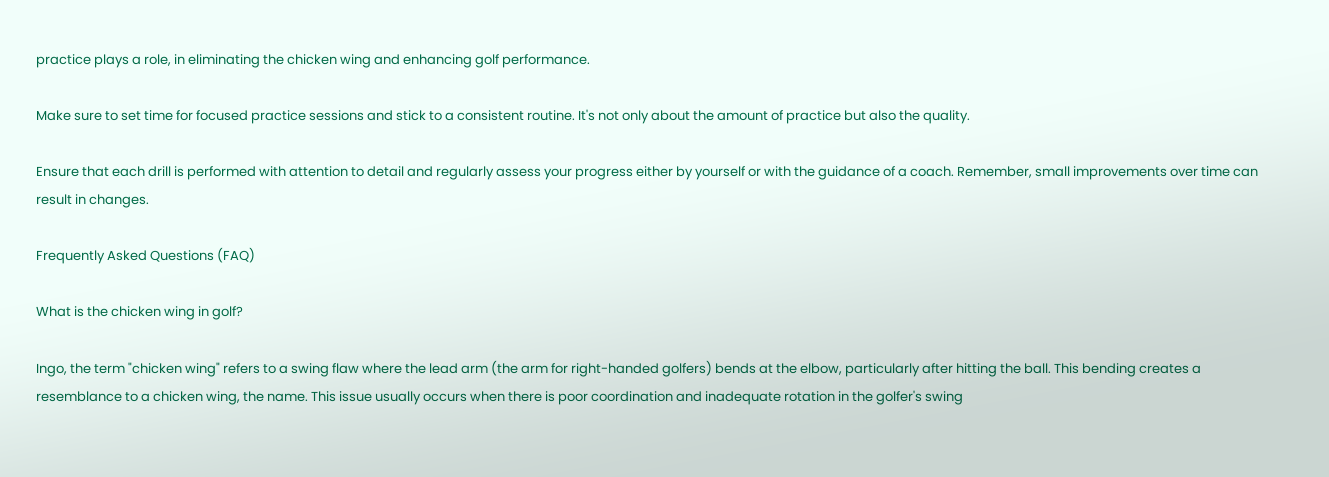practice plays a role, in eliminating the chicken wing and enhancing golf performance.

Make sure to set time for focused practice sessions and stick to a consistent routine. It's not only about the amount of practice but also the quality.

Ensure that each drill is performed with attention to detail and regularly assess your progress either by yourself or with the guidance of a coach. Remember, small improvements over time can result in changes.

Frequently Asked Questions (FAQ)

What is the chicken wing in golf?

Ingo, the term "chicken wing" refers to a swing flaw where the lead arm (the arm for right-handed golfers) bends at the elbow, particularly after hitting the ball. This bending creates a resemblance to a chicken wing, the name. This issue usually occurs when there is poor coordination and inadequate rotation in the golfer's swing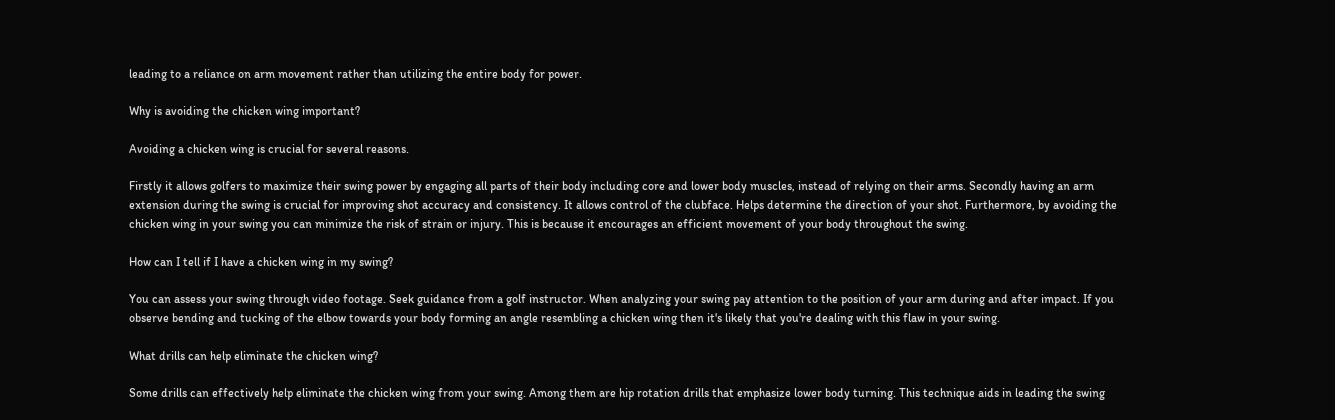leading to a reliance on arm movement rather than utilizing the entire body for power.

Why is avoiding the chicken wing important?

Avoiding a chicken wing is crucial for several reasons.

Firstly it allows golfers to maximize their swing power by engaging all parts of their body including core and lower body muscles, instead of relying on their arms. Secondly having an arm extension during the swing is crucial for improving shot accuracy and consistency. It allows control of the clubface. Helps determine the direction of your shot. Furthermore, by avoiding the chicken wing in your swing you can minimize the risk of strain or injury. This is because it encourages an efficient movement of your body throughout the swing.

How can I tell if I have a chicken wing in my swing?

You can assess your swing through video footage. Seek guidance from a golf instructor. When analyzing your swing pay attention to the position of your arm during and after impact. If you observe bending and tucking of the elbow towards your body forming an angle resembling a chicken wing then it's likely that you're dealing with this flaw in your swing.

What drills can help eliminate the chicken wing?

Some drills can effectively help eliminate the chicken wing from your swing. Among them are hip rotation drills that emphasize lower body turning. This technique aids in leading the swing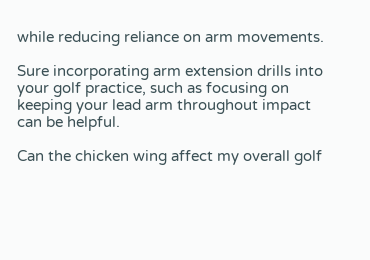while reducing reliance on arm movements.

Sure incorporating arm extension drills into your golf practice, such as focusing on keeping your lead arm throughout impact can be helpful.

Can the chicken wing affect my overall golf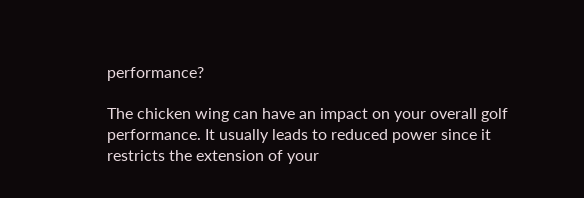performance?

The chicken wing can have an impact on your overall golf performance. It usually leads to reduced power since it restricts the extension of your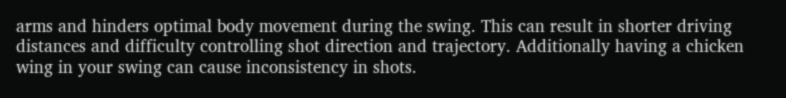arms and hinders optimal body movement during the swing. This can result in shorter driving distances and difficulty controlling shot direction and trajectory. Additionally having a chicken wing in your swing can cause inconsistency in shots.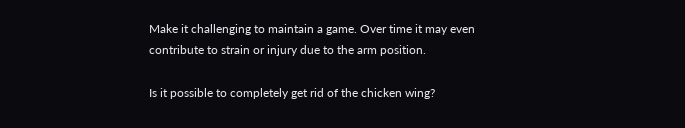Make it challenging to maintain a game. Over time it may even contribute to strain or injury due to the arm position.

Is it possible to completely get rid of the chicken wing?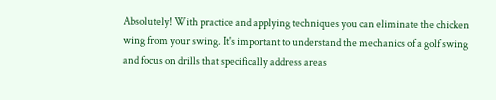Absolutely! With practice and applying techniques you can eliminate the chicken wing from your swing. It's important to understand the mechanics of a golf swing and focus on drills that specifically address areas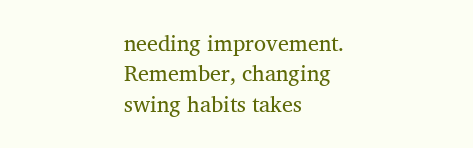needing improvement. Remember, changing swing habits takes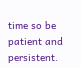time so be patient and persistent.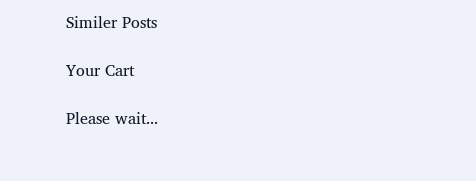Similer Posts

Your Cart

Please wait...